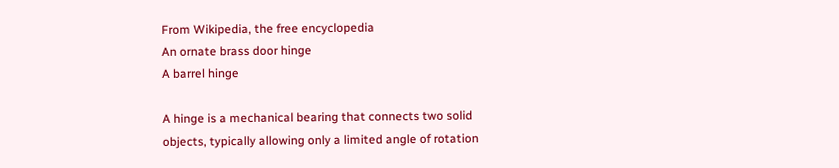From Wikipedia, the free encyclopedia
An ornate brass door hinge
A barrel hinge

A hinge is a mechanical bearing that connects two solid objects, typically allowing only a limited angle of rotation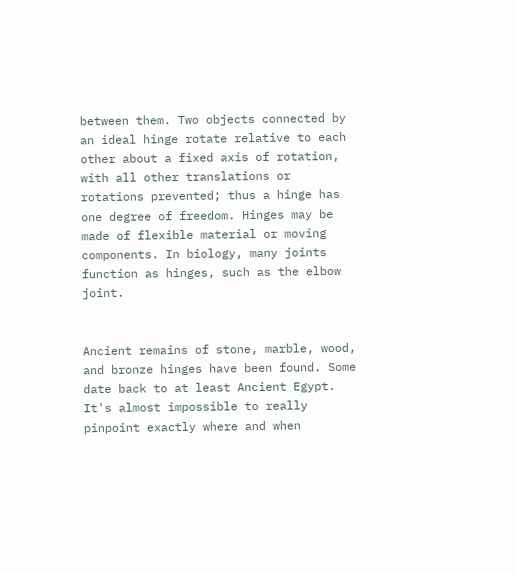between them. Two objects connected by an ideal hinge rotate relative to each other about a fixed axis of rotation, with all other translations or rotations prevented; thus a hinge has one degree of freedom. Hinges may be made of flexible material or moving components. In biology, many joints function as hinges, such as the elbow joint.


Ancient remains of stone, marble, wood, and bronze hinges have been found. Some date back to at least Ancient Egypt. It's almost impossible to really pinpoint exactly where and when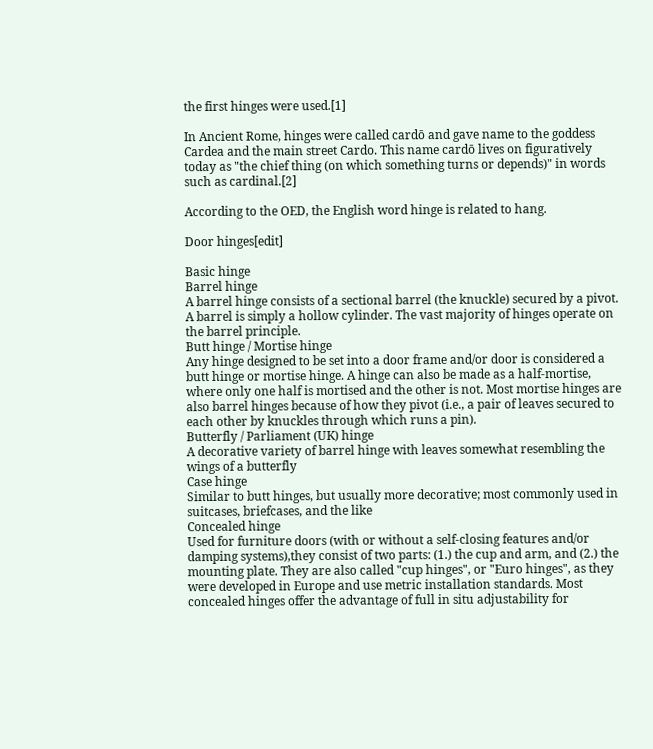the first hinges were used.[1]

In Ancient Rome, hinges were called cardō and gave name to the goddess Cardea and the main street Cardo. This name cardō lives on figuratively today as "the chief thing (on which something turns or depends)" in words such as cardinal.[2]

According to the OED, the English word hinge is related to hang.

Door hinges[edit]

Basic hinge
Barrel hinge
A barrel hinge consists of a sectional barrel (the knuckle) secured by a pivot. A barrel is simply a hollow cylinder. The vast majority of hinges operate on the barrel principle.
Butt hinge / Mortise hinge
Any hinge designed to be set into a door frame and/or door is considered a butt hinge or mortise hinge. A hinge can also be made as a half-mortise, where only one half is mortised and the other is not. Most mortise hinges are also barrel hinges because of how they pivot (i.e., a pair of leaves secured to each other by knuckles through which runs a pin).
Butterfly / Parliament (UK) hinge
A decorative variety of barrel hinge with leaves somewhat resembling the wings of a butterfly
Case hinge
Similar to butt hinges, but usually more decorative; most commonly used in suitcases, briefcases, and the like
Concealed hinge
Used for furniture doors (with or without a self-closing features and/or damping systems),they consist of two parts: (1.) the cup and arm, and (2.) the mounting plate. They are also called "cup hinges", or "Euro hinges", as they were developed in Europe and use metric installation standards. Most concealed hinges offer the advantage of full in situ adjustability for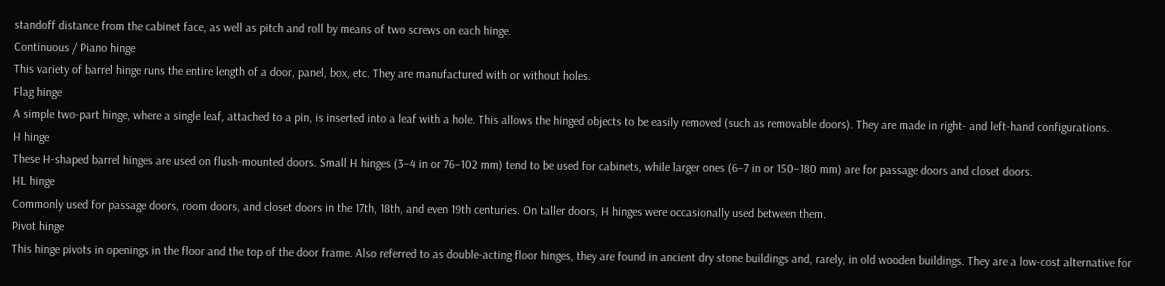standoff distance from the cabinet face, as well as pitch and roll by means of two screws on each hinge.
Continuous / Piano hinge
This variety of barrel hinge runs the entire length of a door, panel, box, etc. They are manufactured with or without holes.
Flag hinge
A simple two-part hinge, where a single leaf, attached to a pin, is inserted into a leaf with a hole. This allows the hinged objects to be easily removed (such as removable doors). They are made in right- and left-hand configurations.
H hinge
These H-shaped barrel hinges are used on flush-mounted doors. Small H hinges (3–4 in or 76–102 mm) tend to be used for cabinets, while larger ones (6–7 in or 150–180 mm) are for passage doors and closet doors.
HL hinge
Commonly used for passage doors, room doors, and closet doors in the 17th, 18th, and even 19th centuries. On taller doors, H hinges were occasionally used between them.
Pivot hinge
This hinge pivots in openings in the floor and the top of the door frame. Also referred to as double-acting floor hinges, they are found in ancient dry stone buildings and, rarely, in old wooden buildings. They are a low-cost alternative for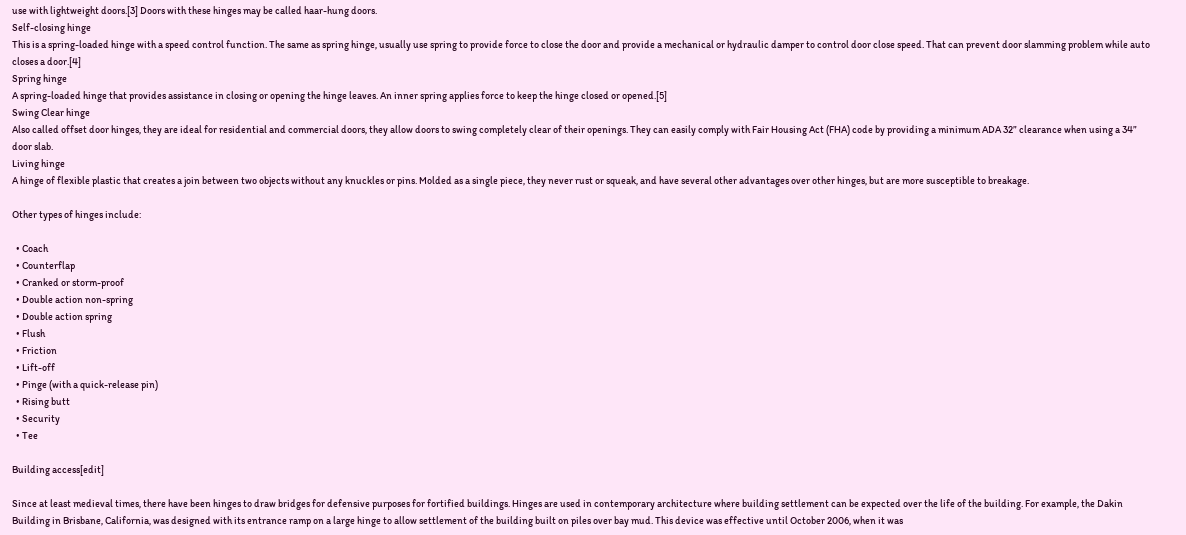use with lightweight doors.[3] Doors with these hinges may be called haar-hung doors.
Self-closing hinge
This is a spring-loaded hinge with a speed control function. The same as spring hinge, usually use spring to provide force to close the door and provide a mechanical or hydraulic damper to control door close speed. That can prevent door slamming problem while auto closes a door.[4]
Spring hinge
A spring-loaded hinge that provides assistance in closing or opening the hinge leaves. An inner spring applies force to keep the hinge closed or opened.[5]
Swing Clear hinge
Also called offset door hinges, they are ideal for residential and commercial doors, they allow doors to swing completely clear of their openings. They can easily comply with Fair Housing Act (FHA) code by providing a minimum ADA 32” clearance when using a 34” door slab.
Living hinge
A hinge of flexible plastic that creates a join between two objects without any knuckles or pins. Molded as a single piece, they never rust or squeak, and have several other advantages over other hinges, but are more susceptible to breakage.

Other types of hinges include:

  • Coach
  • Counterflap
  • Cranked or storm-proof
  • Double action non-spring
  • Double action spring
  • Flush
  • Friction
  • Lift-off
  • Pinge (with a quick-release pin)
  • Rising butt
  • Security
  • Tee

Building access[edit]

Since at least medieval times, there have been hinges to draw bridges for defensive purposes for fortified buildings. Hinges are used in contemporary architecture where building settlement can be expected over the life of the building. For example, the Dakin Building in Brisbane, California, was designed with its entrance ramp on a large hinge to allow settlement of the building built on piles over bay mud. This device was effective until October 2006, when it was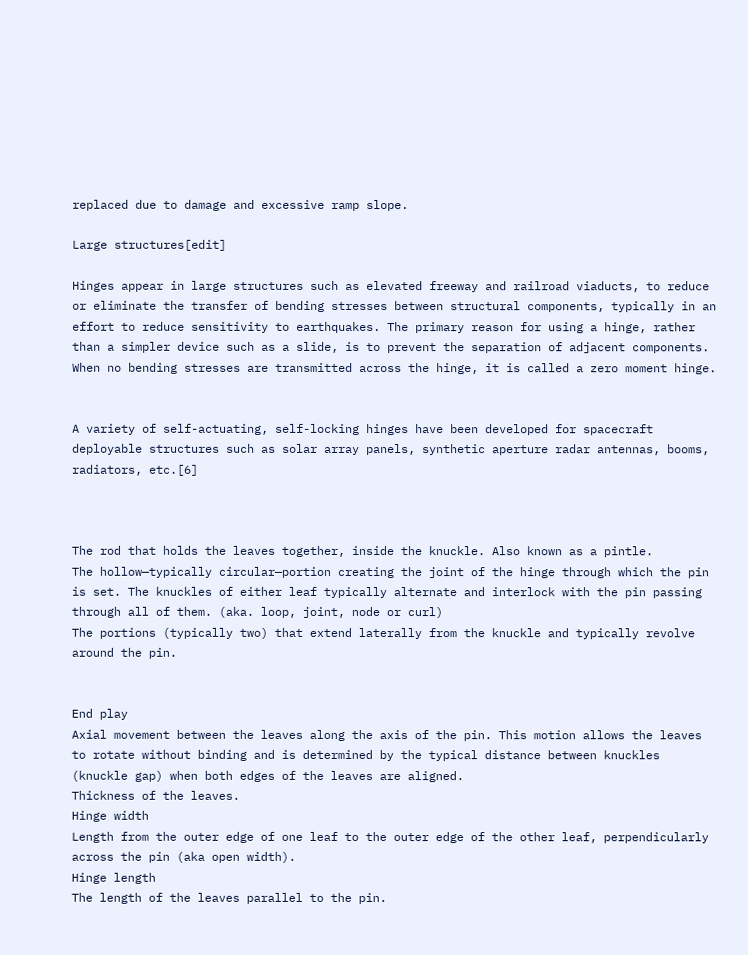replaced due to damage and excessive ramp slope.

Large structures[edit]

Hinges appear in large structures such as elevated freeway and railroad viaducts, to reduce or eliminate the transfer of bending stresses between structural components, typically in an effort to reduce sensitivity to earthquakes. The primary reason for using a hinge, rather than a simpler device such as a slide, is to prevent the separation of adjacent components. When no bending stresses are transmitted across the hinge, it is called a zero moment hinge.


A variety of self-actuating, self-locking hinges have been developed for spacecraft deployable structures such as solar array panels, synthetic aperture radar antennas, booms, radiators, etc.[6]



The rod that holds the leaves together, inside the knuckle. Also known as a pintle.
The hollow—typically circular—portion creating the joint of the hinge through which the pin is set. The knuckles of either leaf typically alternate and interlock with the pin passing through all of them. (aka. loop, joint, node or curl)
The portions (typically two) that extend laterally from the knuckle and typically revolve around the pin.


End play
Axial movement between the leaves along the axis of the pin. This motion allows the leaves to rotate without binding and is determined by the typical distance between knuckles (knuckle gap) when both edges of the leaves are aligned.
Thickness of the leaves.
Hinge width
Length from the outer edge of one leaf to the outer edge of the other leaf, perpendicularly across the pin (aka open width).
Hinge length
The length of the leaves parallel to the pin.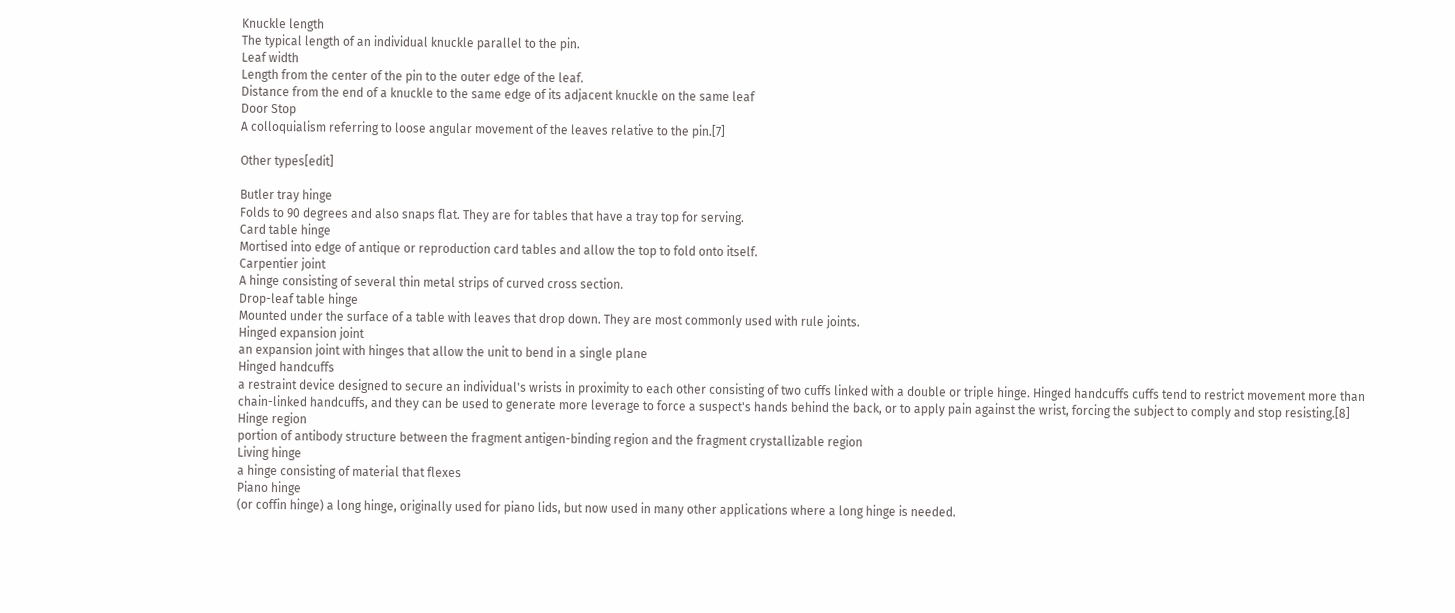Knuckle length
The typical length of an individual knuckle parallel to the pin.
Leaf width
Length from the center of the pin to the outer edge of the leaf.
Distance from the end of a knuckle to the same edge of its adjacent knuckle on the same leaf
Door Stop
A colloquialism referring to loose angular movement of the leaves relative to the pin.[7]

Other types[edit]

Butler tray hinge
Folds to 90 degrees and also snaps flat. They are for tables that have a tray top for serving.
Card table hinge
Mortised into edge of antique or reproduction card tables and allow the top to fold onto itself.
Carpentier joint
A hinge consisting of several thin metal strips of curved cross section.
Drop-leaf table hinge
Mounted under the surface of a table with leaves that drop down. They are most commonly used with rule joints.
Hinged expansion joint
an expansion joint with hinges that allow the unit to bend in a single plane
Hinged handcuffs
a restraint device designed to secure an individual's wrists in proximity to each other consisting of two cuffs linked with a double or triple hinge. Hinged handcuffs cuffs tend to restrict movement more than chain-linked handcuffs, and they can be used to generate more leverage to force a suspect's hands behind the back, or to apply pain against the wrist, forcing the subject to comply and stop resisting.[8]
Hinge region
portion of antibody structure between the fragment antigen-binding region and the fragment crystallizable region
Living hinge
a hinge consisting of material that flexes
Piano hinge
(or coffin hinge) a long hinge, originally used for piano lids, but now used in many other applications where a long hinge is needed.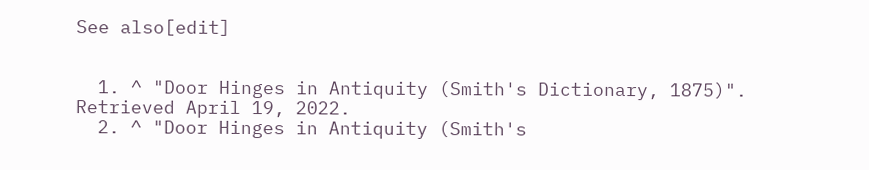See also[edit]


  1. ^ "Door Hinges in Antiquity (Smith's Dictionary, 1875)". Retrieved April 19, 2022.
  2. ^ "Door Hinges in Antiquity (Smith's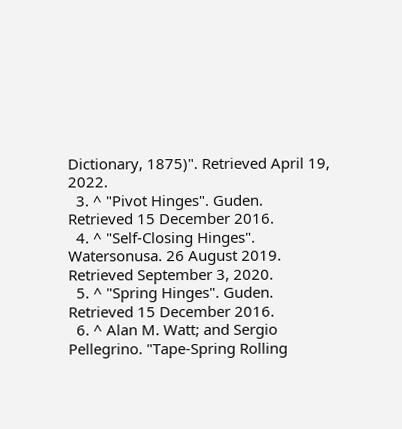Dictionary, 1875)". Retrieved April 19, 2022.
  3. ^ "Pivot Hinges". Guden. Retrieved 15 December 2016.
  4. ^ "Self-Closing Hinges". Watersonusa. 26 August 2019. Retrieved September 3, 2020.
  5. ^ "Spring Hinges". Guden. Retrieved 15 December 2016.
  6. ^ Alan M. Watt; and Sergio Pellegrino. "Tape-Spring Rolling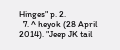Hinges" p. 2.
  7. ^ heyok (28 April 2014). "Jeep JK tail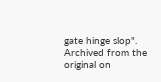gate hinge slop". Archived from the original on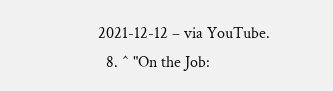2021-12-12 – via YouTube.
  8. ^ "On the Job: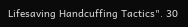Lifesaving Handcuffing Tactics". 30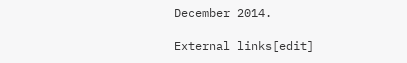December 2014.

External links[edit]